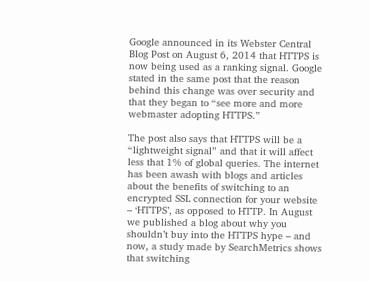Google announced in its Webster Central Blog Post on August 6, 2014 that HTTPS is now being used as a ranking signal. Google stated in the same post that the reason behind this change was over security and that they began to “see more and more webmaster adopting HTTPS.”

The post also says that HTTPS will be a “lightweight signal” and that it will affect less that 1% of global queries. The internet has been awash with blogs and articles about the benefits of switching to an encrypted SSL connection for your website – ‘HTTPS’, as opposed to HTTP. In August we published a blog about why you shouldn’t buy into the HTTPS hype – and now, a study made by SearchMetrics shows that switching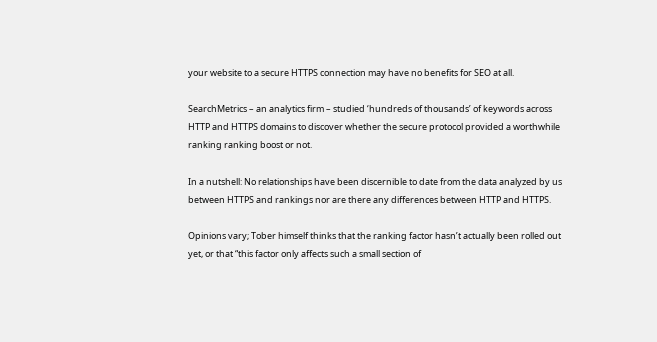your website to a secure HTTPS connection may have no benefits for SEO at all.

SearchMetrics – an analytics firm – studied ‘hundreds of thousands’ of keywords across HTTP and HTTPS domains to discover whether the secure protocol provided a worthwhile ranking ranking boost or not.

In a nutshell: No relationships have been discernible to date from the data analyzed by us between HTTPS and rankings nor are there any differences between HTTP and HTTPS.

Opinions vary; Tober himself thinks that the ranking factor hasn’t actually been rolled out yet, or that “this factor only affects such a small section of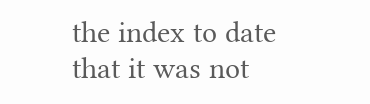the index to date that it was not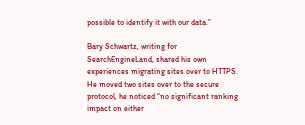possible to identify it with our data.”

Bary Schwartz, writing for SearchEngineLand, shared his own experiences migrating sites over to HTTPS. He moved two sites over to the secure protocol, he noticed “no significant ranking impact on either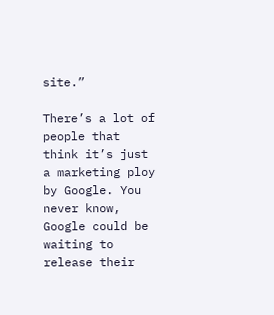site.”

There’s a lot of people that think it’s just a marketing ploy by Google. You never know, Google could be waiting to release their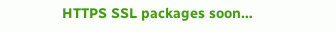HTTPS SSL packages soon…